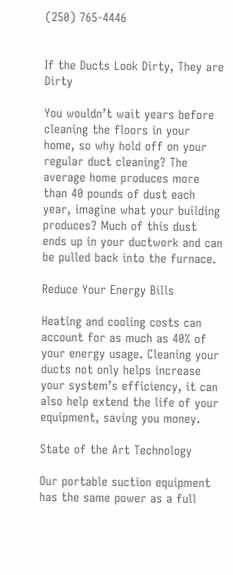(250) 765-4446


If the Ducts Look Dirty, They are Dirty

You wouldn’t wait years before cleaning the floors in your home, so why hold off on your regular duct cleaning? The average home produces more than 40 pounds of dust each year, imagine what your building produces? Much of this dust ends up in your ductwork and can be pulled back into the furnace.

Reduce Your Energy Bills

Heating and cooling costs can account for as much as 40% of your energy usage. Cleaning your ducts not only helps increase your system’s efficiency, it can also help extend the life of your equipment, saving you money.

State of the Art Technology

Our portable suction equipment has the same power as a full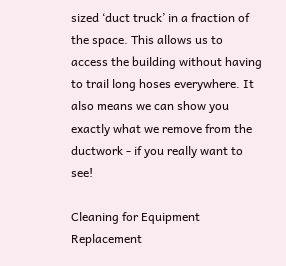sized ‘duct truck’ in a fraction of the space. This allows us to access the building without having to trail long hoses everywhere. It also means we can show you exactly what we remove from the ductwork - if you really want to see!

Cleaning for Equipment Replacement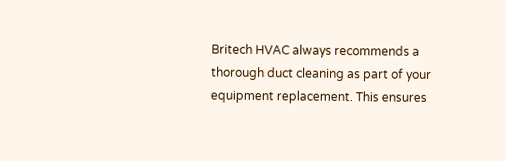Britech HVAC always recommends a thorough duct cleaning as part of your equipment replacement. This ensures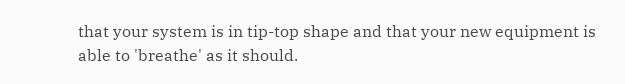that your system is in tip-top shape and that your new equipment is able to 'breathe' as it should.